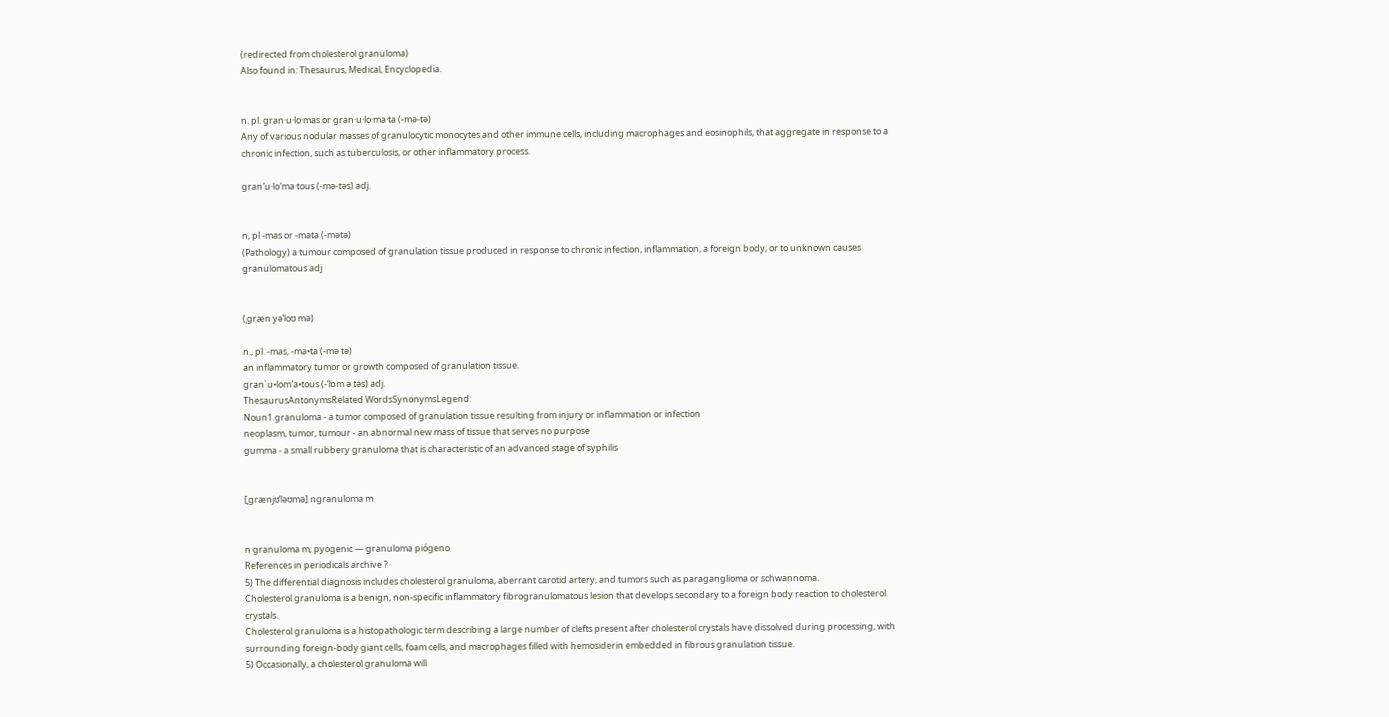(redirected from cholesterol granuloma)
Also found in: Thesaurus, Medical, Encyclopedia.


n. pl. gran·u·lo·mas or gran·u·lo·ma·ta (-mə-tə)
Any of various nodular masses of granulocytic monocytes and other immune cells, including macrophages and eosinophils, that aggregate in response to a chronic infection, such as tuberculosis, or other inflammatory process.

gran′u·lo′ma·tous (-mə-təs) adj.


n, pl -mas or -mata (-mətə)
(Pathology) a tumour composed of granulation tissue produced in response to chronic infection, inflammation, a foreign body, or to unknown causes
granulomatous adj


(ˌgræn yəˈloʊ mə)

n., pl. -mas, -ma•ta (-mə tə)
an inflammatory tumor or growth composed of granulation tissue.
gran`u•lom′a•tous (-ˈlɒm ə təs) adj.
ThesaurusAntonymsRelated WordsSynonymsLegend:
Noun1.granuloma - a tumor composed of granulation tissue resulting from injury or inflammation or infection
neoplasm, tumor, tumour - an abnormal new mass of tissue that serves no purpose
gumma - a small rubbery granuloma that is characteristic of an advanced stage of syphilis


[ˌgrænjʊˈləʊmə] ngranuloma m


n granuloma m; pyogenic — granuloma piógeno
References in periodicals archive ?
5) The differential diagnosis includes cholesterol granuloma, aberrant carotid artery, and tumors such as paraganglioma or schwannoma.
Cholesterol granuloma is a benign, non-specific inflammatory fibrogranulomatous lesion that develops secondary to a foreign body reaction to cholesterol crystals.
Cholesterol granuloma is a histopathologic term describing a large number of clefts present after cholesterol crystals have dissolved during processing, with surrounding foreign-body giant cells, foam cells, and macrophages filled with hemosiderin embedded in fibrous granulation tissue.
5) Occasionally, a cholesterol granuloma will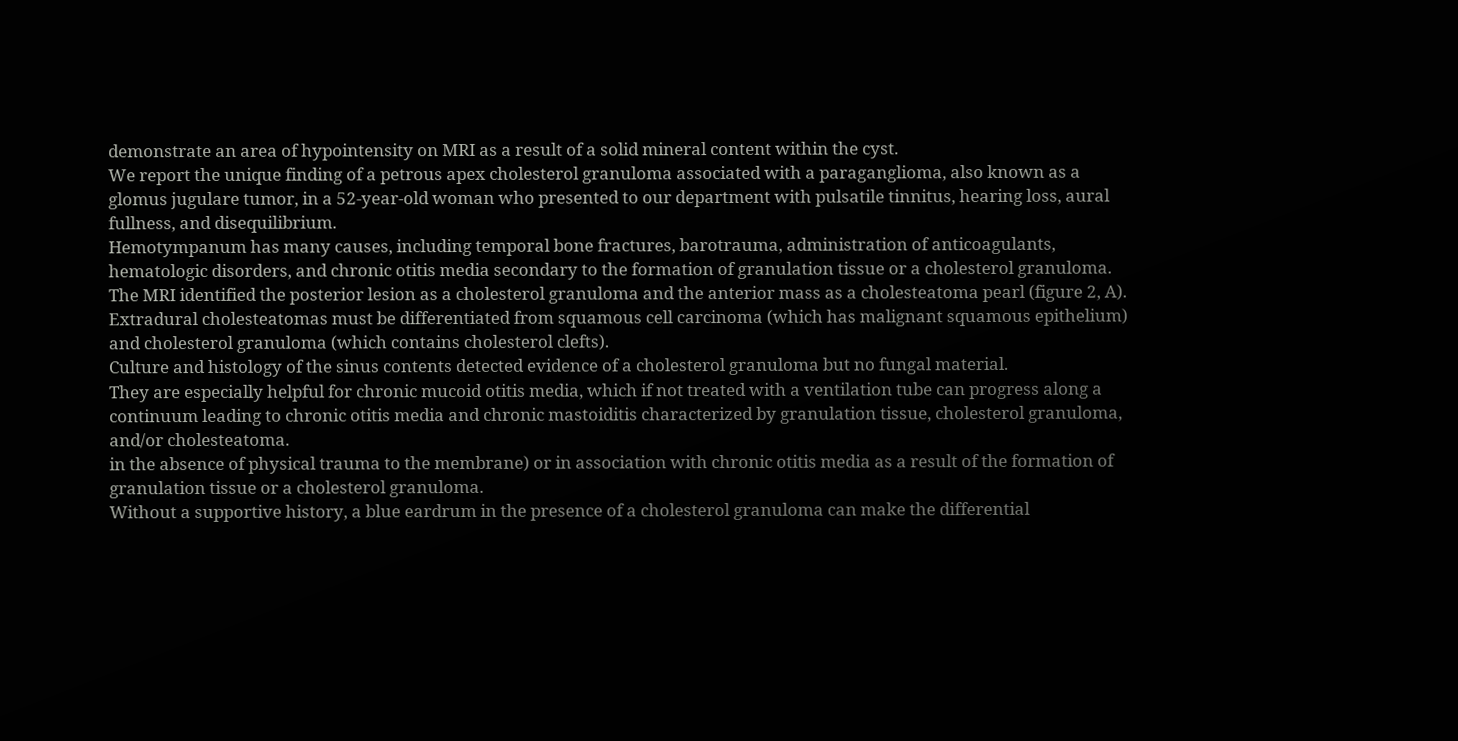demonstrate an area of hypointensity on MRI as a result of a solid mineral content within the cyst.
We report the unique finding of a petrous apex cholesterol granuloma associated with a paraganglioma, also known as a glomus jugulare tumor, in a 52-year-old woman who presented to our department with pulsatile tinnitus, hearing loss, aural fullness, and disequilibrium.
Hemotympanum has many causes, including temporal bone fractures, barotrauma, administration of anticoagulants, hematologic disorders, and chronic otitis media secondary to the formation of granulation tissue or a cholesterol granuloma.
The MRI identified the posterior lesion as a cholesterol granuloma and the anterior mass as a cholesteatoma pearl (figure 2, A).
Extradural cholesteatomas must be differentiated from squamous cell carcinoma (which has malignant squamous epithelium) and cholesterol granuloma (which contains cholesterol clefts).
Culture and histology of the sinus contents detected evidence of a cholesterol granuloma but no fungal material.
They are especially helpful for chronic mucoid otitis media, which if not treated with a ventilation tube can progress along a continuum leading to chronic otitis media and chronic mastoiditis characterized by granulation tissue, cholesterol granuloma, and/or cholesteatoma.
in the absence of physical trauma to the membrane) or in association with chronic otitis media as a result of the formation of granulation tissue or a cholesterol granuloma.
Without a supportive history, a blue eardrum in the presence of a cholesterol granuloma can make the differential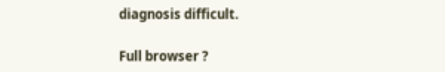diagnosis difficult.

Full browser ?